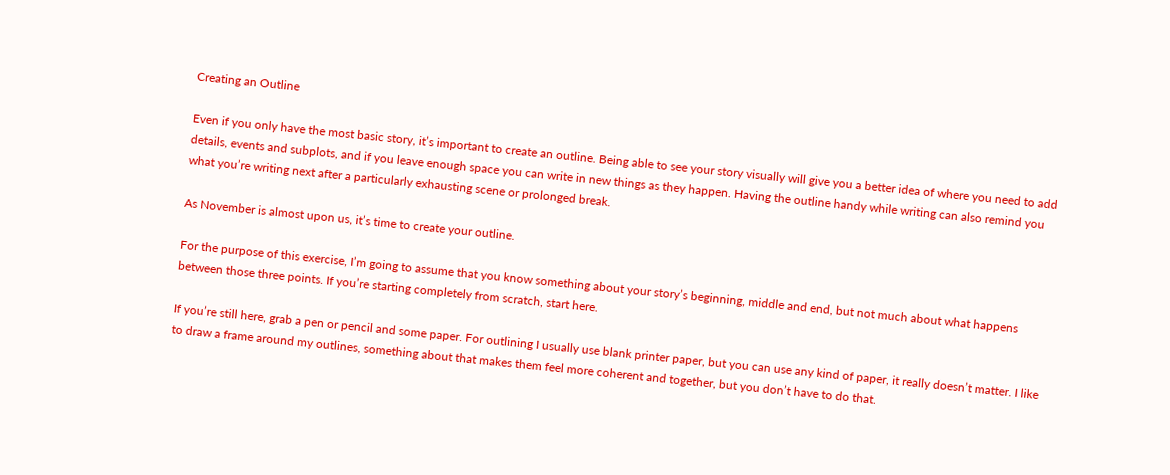Creating an Outline

Even if you only have the most basic story, it’s important to create an outline. Being able to see your story visually will give you a better idea of where you need to add details, events and subplots, and if you leave enough space you can write in new things as they happen. Having the outline handy while writing can also remind you what you’re writing next after a particularly exhausting scene or prolonged break.

As November is almost upon us, it’s time to create your outline.

For the purpose of this exercise, I’m going to assume that you know something about your story’s beginning, middle and end, but not much about what happens between those three points. If you’re starting completely from scratch, start here.

If you’re still here, grab a pen or pencil and some paper. For outlining I usually use blank printer paper, but you can use any kind of paper, it really doesn’t matter. I like to draw a frame around my outlines, something about that makes them feel more coherent and together, but you don’t have to do that.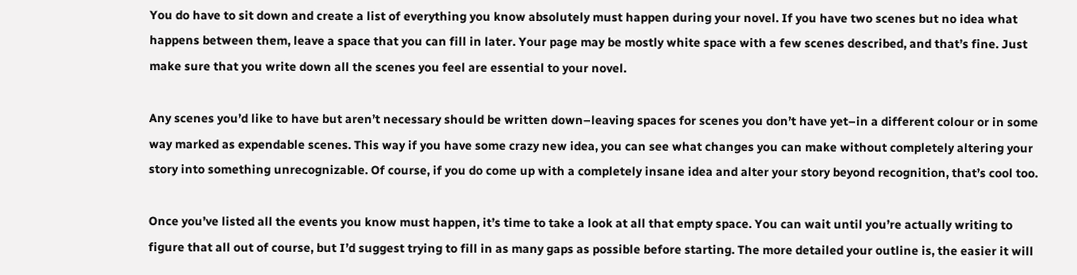You do have to sit down and create a list of everything you know absolutely must happen during your novel. If you have two scenes but no idea what happens between them, leave a space that you can fill in later. Your page may be mostly white space with a few scenes described, and that’s fine. Just make sure that you write down all the scenes you feel are essential to your novel.

Any scenes you’d like to have but aren’t necessary should be written down–leaving spaces for scenes you don’t have yet–in a different colour or in some way marked as expendable scenes. This way if you have some crazy new idea, you can see what changes you can make without completely altering your story into something unrecognizable. Of course, if you do come up with a completely insane idea and alter your story beyond recognition, that’s cool too.

Once you’ve listed all the events you know must happen, it’s time to take a look at all that empty space. You can wait until you’re actually writing to figure that all out of course, but I’d suggest trying to fill in as many gaps as possible before starting. The more detailed your outline is, the easier it will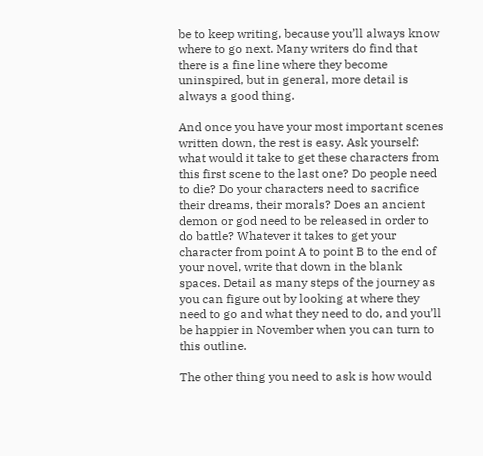be to keep writing, because you’ll always know where to go next. Many writers do find that there is a fine line where they become uninspired, but in general, more detail is always a good thing.

And once you have your most important scenes written down, the rest is easy. Ask yourself: what would it take to get these characters from this first scene to the last one? Do people need to die? Do your characters need to sacrifice their dreams, their morals? Does an ancient demon or god need to be released in order to do battle? Whatever it takes to get your character from point A to point B to the end of your novel, write that down in the blank spaces. Detail as many steps of the journey as you can figure out by looking at where they need to go and what they need to do, and you’ll be happier in November when you can turn to this outline.

The other thing you need to ask is how would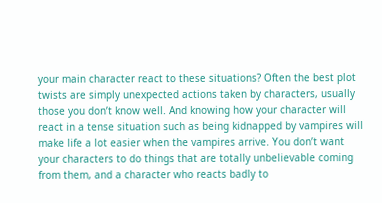your main character react to these situations? Often the best plot twists are simply unexpected actions taken by characters, usually those you don’t know well. And knowing how your character will react in a tense situation such as being kidnapped by vampires will make life a lot easier when the vampires arrive. You don’t want your characters to do things that are totally unbelievable coming from them, and a character who reacts badly to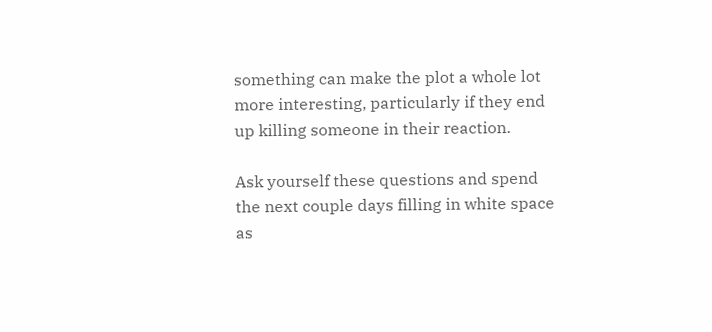something can make the plot a whole lot more interesting, particularly if they end up killing someone in their reaction.

Ask yourself these questions and spend the next couple days filling in white space as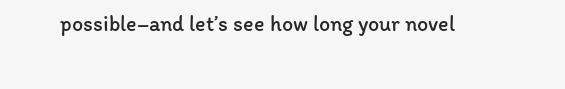possible–and let’s see how long your novel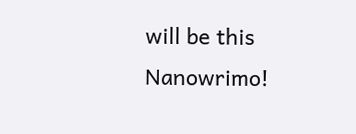will be this Nanowrimo!